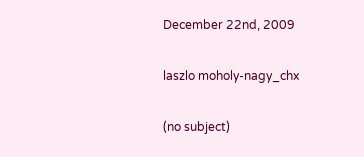December 22nd, 2009

laszlo moholy-nagy_chx

(no subject)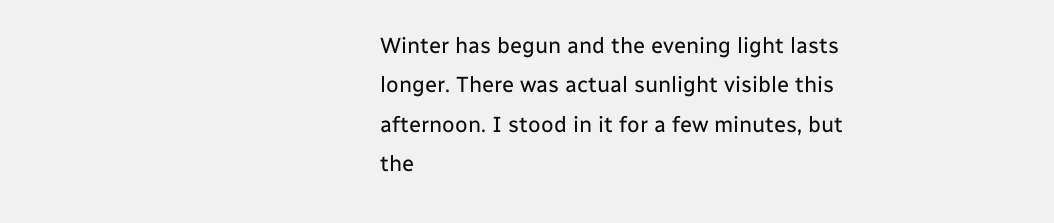Winter has begun and the evening light lasts longer. There was actual sunlight visible this afternoon. I stood in it for a few minutes, but the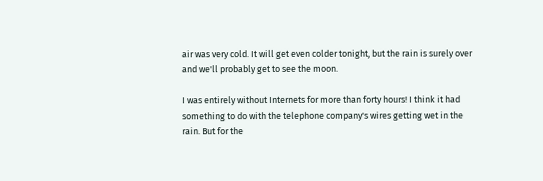air was very cold. It will get even colder tonight, but the rain is surely over and we'll probably get to see the moon.

I was entirely without Internets for more than forty hours! I think it had something to do with the telephone company's wires getting wet in the rain. But for the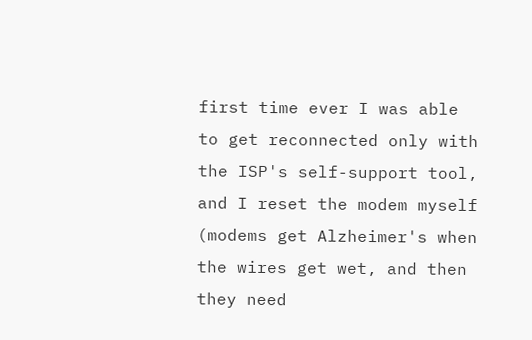first time ever I was able to get reconnected only with the ISP's self-support tool, and I reset the modem myself (modems get Alzheimer's when the wires get wet, and then they need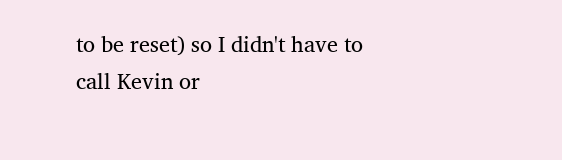to be reset) so I didn't have to call Kevin or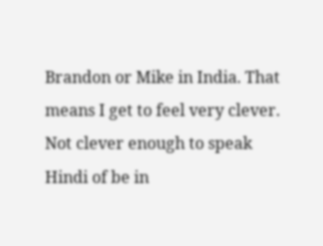Brandon or Mike in India. That means I get to feel very clever. Not clever enough to speak Hindi of be in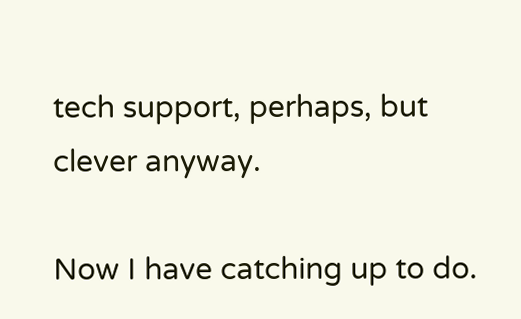tech support, perhaps, but clever anyway.

Now I have catching up to do.